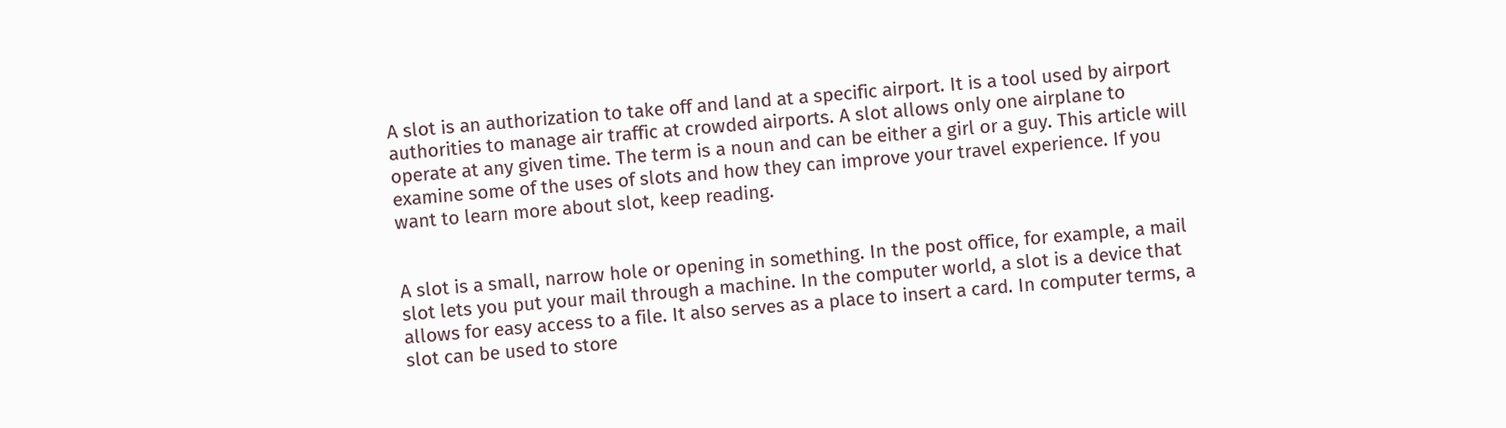A slot is an authorization to take off and land at a specific airport. It is a tool used by airport authorities to manage air traffic at crowded airports. A slot allows only one airplane to operate at any given time. The term is a noun and can be either a girl or a guy. This article will examine some of the uses of slots and how they can improve your travel experience. If you want to learn more about slot, keep reading.


A slot is a small, narrow hole or opening in something. In the post office, for example, a mail slot lets you put your mail through a machine. In the computer world, a slot is a device that allows for easy access to a file. It also serves as a place to insert a card. In computer terms, a slot can be used to store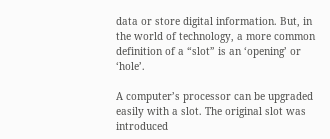data or store digital information. But, in the world of technology, a more common definition of a “slot” is an ‘opening’ or ‘hole’.

A computer’s processor can be upgraded easily with a slot. The original slot was introduced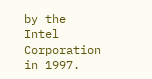by the Intel Corporation in 1997.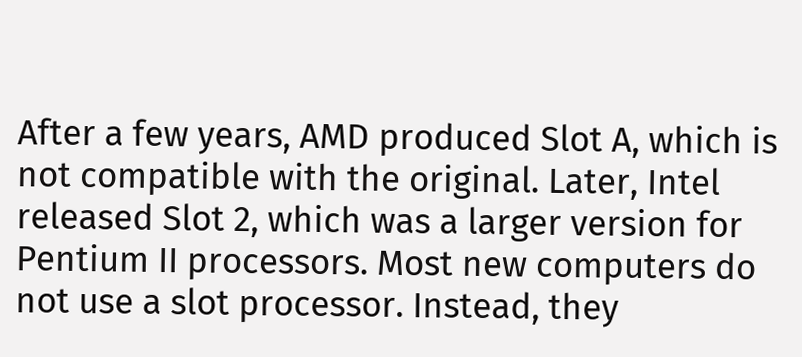After a few years, AMD produced Slot A, which is not compatible with the original. Later, Intel released Slot 2, which was a larger version for Pentium II processors. Most new computers do not use a slot processor. Instead, they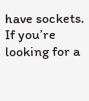have sockets. If you’re looking for a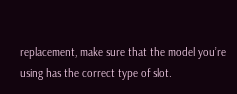replacement, make sure that the model you’re using has the correct type of slot.